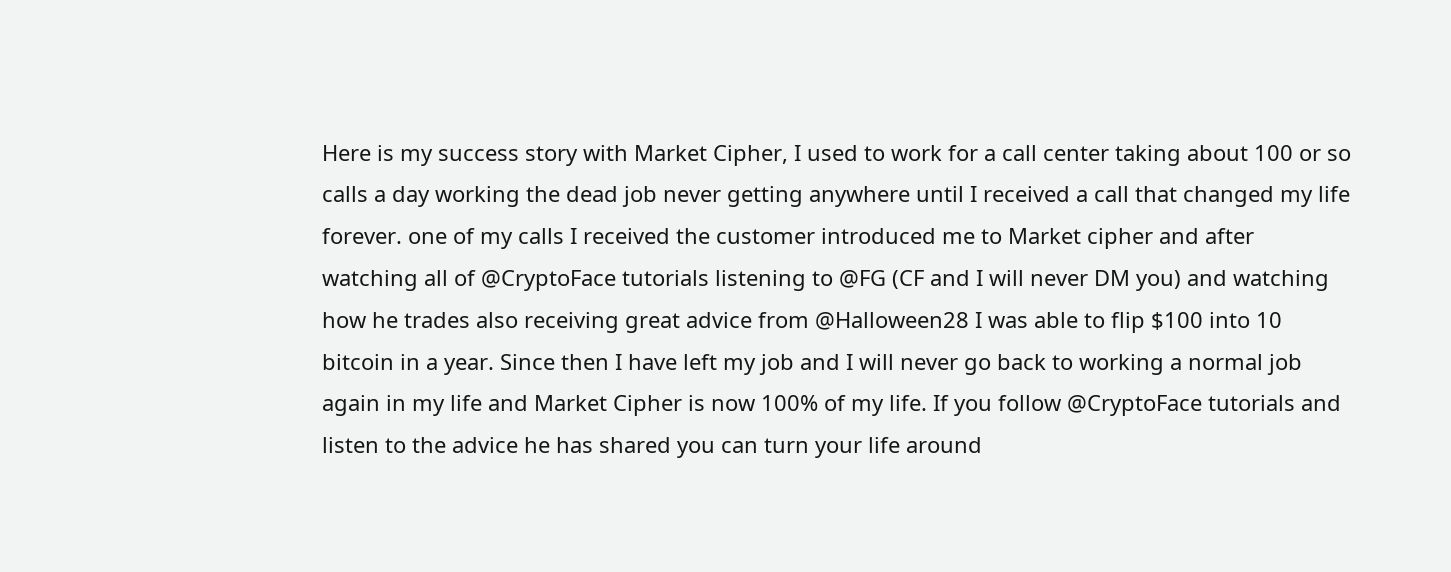Here is my success story with Market Cipher, I used to work for a call center taking about 100 or so calls a day working the dead job never getting anywhere until I received a call that changed my life forever. one of my calls I received the customer introduced me to Market cipher and after watching all of @CryptoFace tutorials listening to @FG (CF and I will never DM you) and watching how he trades also receiving great advice from @Halloween28 I was able to flip $100 into 10 bitcoin in a year. Since then I have left my job and I will never go back to working a normal job again in my life and Market Cipher is now 100% of my life. If you follow @CryptoFace tutorials and listen to the advice he has shared you can turn your life around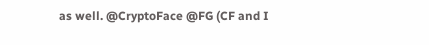as well. @CryptoFace @FG (CF and I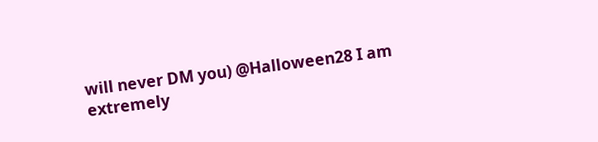will never DM you) @Halloween28 I am extremely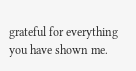grateful for everything you have shown me.